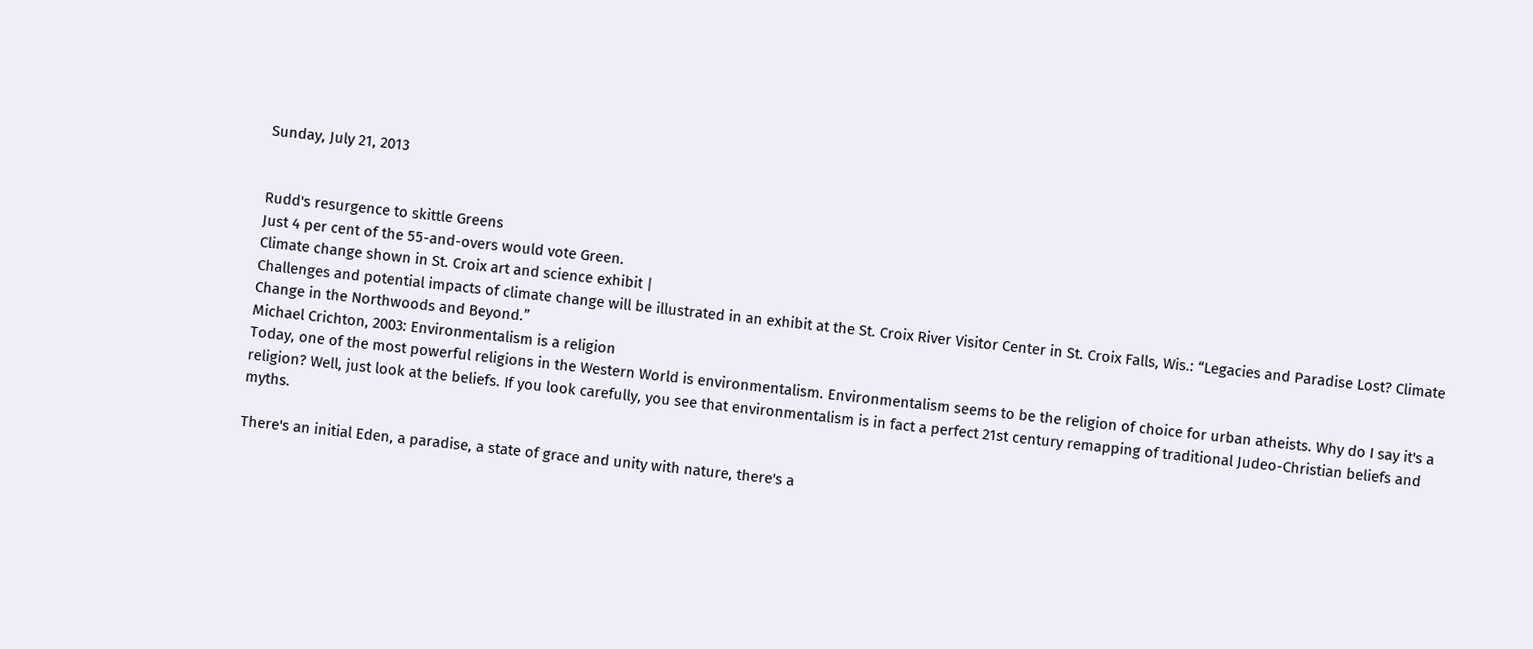Sunday, July 21, 2013


Rudd's resurgence to skittle Greens
Just 4 per cent of the 55-and-overs would vote Green.
Climate change shown in St. Croix art and science exhibit |
Challenges and potential impacts of climate change will be illustrated in an exhibit at the St. Croix River Visitor Center in St. Croix Falls, Wis.: “Legacies and Paradise Lost? Climate Change in the Northwoods and Beyond.”
Michael Crichton, 2003: Environmentalism is a religion
Today, one of the most powerful religions in the Western World is environmentalism. Environmentalism seems to be the religion of choice for urban atheists. Why do I say it's a religion? Well, just look at the beliefs. If you look carefully, you see that environmentalism is in fact a perfect 21st century remapping of traditional Judeo-Christian beliefs and myths.

There's an initial Eden, a paradise, a state of grace and unity with nature, there's a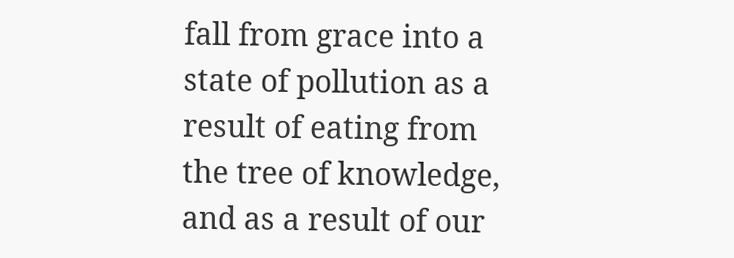fall from grace into a state of pollution as a result of eating from the tree of knowledge, and as a result of our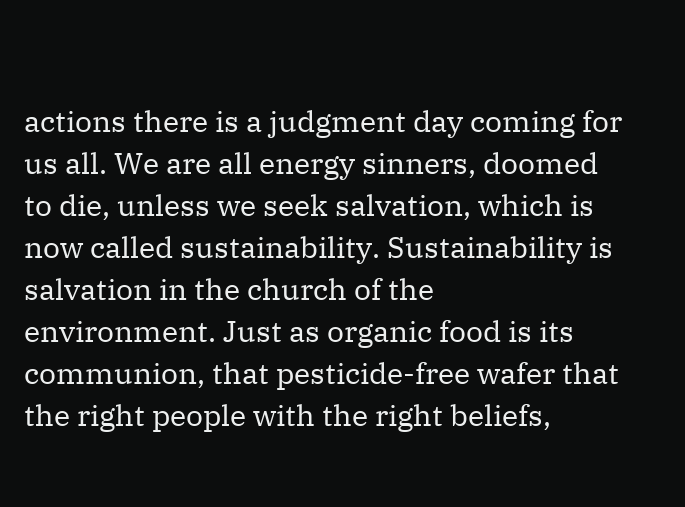actions there is a judgment day coming for us all. We are all energy sinners, doomed to die, unless we seek salvation, which is now called sustainability. Sustainability is salvation in the church of the environment. Just as organic food is its communion, that pesticide-free wafer that the right people with the right beliefs,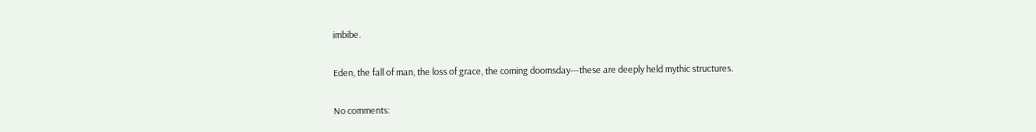imbibe.

Eden, the fall of man, the loss of grace, the coming doomsday---these are deeply held mythic structures.

No comments: